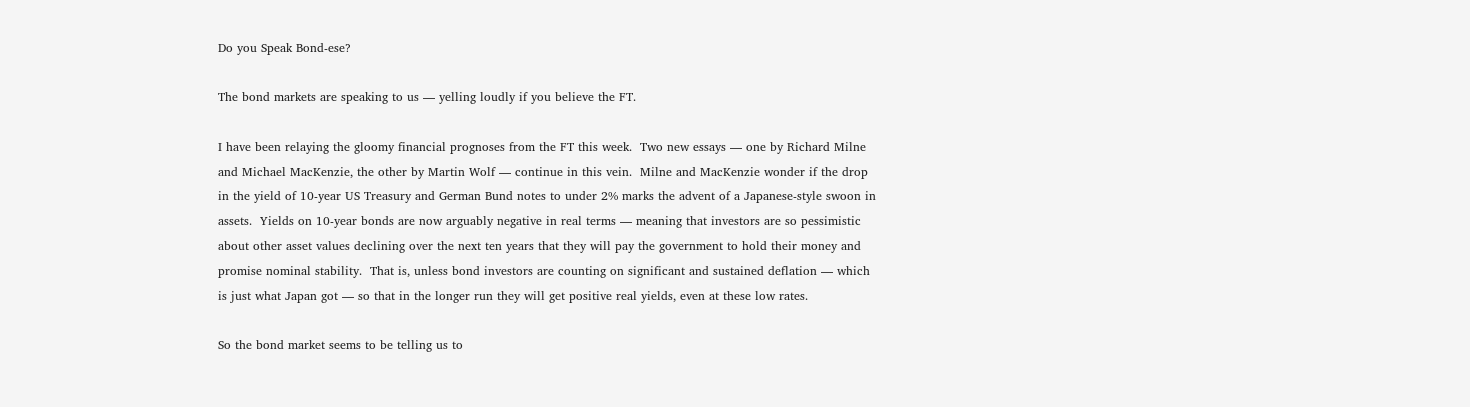Do you Speak Bond-ese?

The bond markets are speaking to us — yelling loudly if you believe the FT.

I have been relaying the gloomy financial prognoses from the FT this week.  Two new essays — one by Richard Milne and Michael MacKenzie, the other by Martin Wolf — continue in this vein.  Milne and MacKenzie wonder if the drop in the yield of 10-year US Treasury and German Bund notes to under 2% marks the advent of a Japanese-style swoon in assets.  Yields on 10-year bonds are now arguably negative in real terms — meaning that investors are so pessimistic about other asset values declining over the next ten years that they will pay the government to hold their money and promise nominal stability.  That is, unless bond investors are counting on significant and sustained deflation — which is just what Japan got — so that in the longer run they will get positive real yields, even at these low rates.

So the bond market seems to be telling us to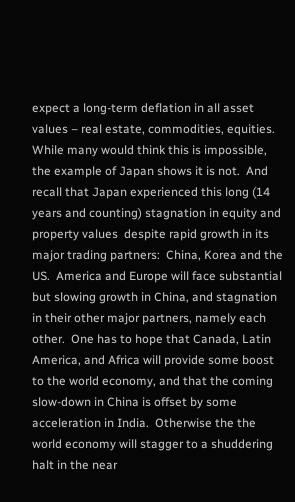expect a long-term deflation in all asset values – real estate, commodities, equities.  While many would think this is impossible, the example of Japan shows it is not.  And recall that Japan experienced this long (14 years and counting) stagnation in equity and property values  despite rapid growth in its major trading partners:  China, Korea and the US.  America and Europe will face substantial but slowing growth in China, and stagnation in their other major partners, namely each other.  One has to hope that Canada, Latin America, and Africa will provide some boost to the world economy, and that the coming slow-down in China is offset by some acceleration in India.  Otherwise the the world economy will stagger to a shuddering halt in the near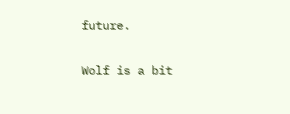future.

Wolf is a bit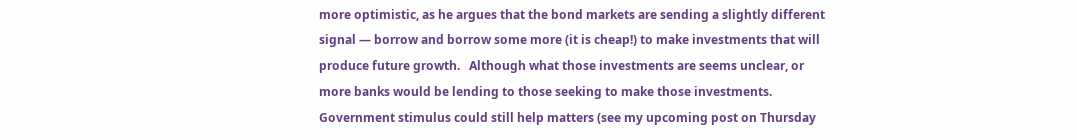more optimistic, as he argues that the bond markets are sending a slightly different signal — borrow and borrow some more (it is cheap!) to make investments that will produce future growth.   Although what those investments are seems unclear, or more banks would be lending to those seeking to make those investments.  Government stimulus could still help matters (see my upcoming post on Thursday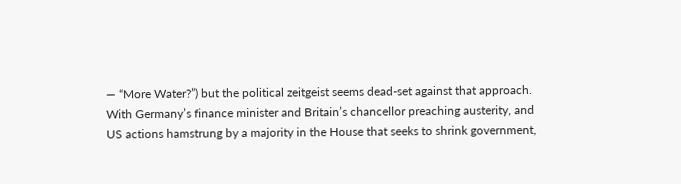— “More Water?”) but the political zeitgeist seems dead-set against that approach.  With Germany’s finance minister and Britain’s chancellor preaching austerity, and US actions hamstrung by a majority in the House that seeks to shrink government,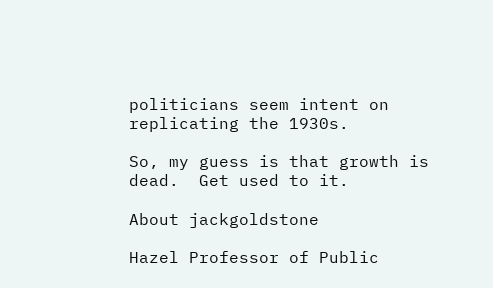politicians seem intent on replicating the 1930s.

So, my guess is that growth is dead.  Get used to it.

About jackgoldstone

Hazel Professor of Public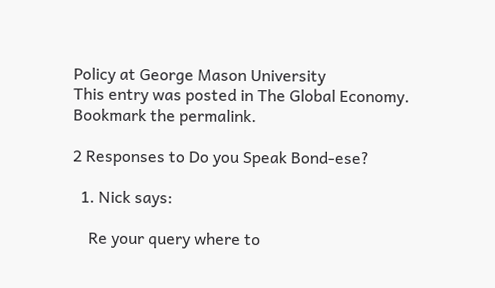Policy at George Mason University
This entry was posted in The Global Economy. Bookmark the permalink.

2 Responses to Do you Speak Bond-ese?

  1. Nick says:

    Re your query where to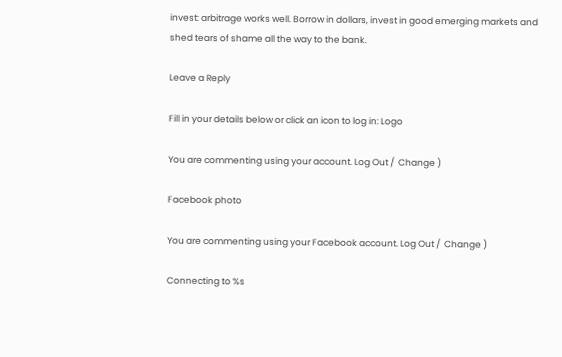invest: arbitrage works well. Borrow in dollars, invest in good emerging markets and shed tears of shame all the way to the bank.

Leave a Reply

Fill in your details below or click an icon to log in: Logo

You are commenting using your account. Log Out /  Change )

Facebook photo

You are commenting using your Facebook account. Log Out /  Change )

Connecting to %s